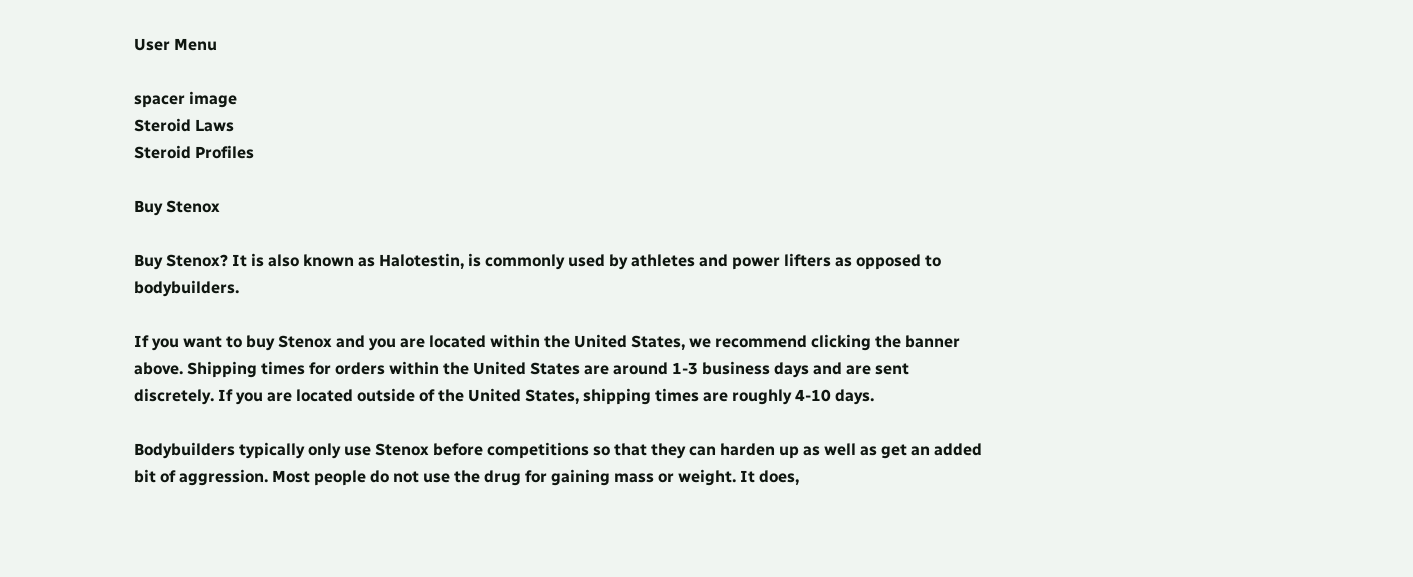User Menu

spacer image
Steroid Laws
Steroid Profiles

Buy Stenox

Buy Stenox? It is also known as Halotestin, is commonly used by athletes and power lifters as opposed to bodybuilders.

If you want to buy Stenox and you are located within the United States, we recommend clicking the banner above. Shipping times for orders within the United States are around 1-3 business days and are sent discretely. If you are located outside of the United States, shipping times are roughly 4-10 days.

Bodybuilders typically only use Stenox before competitions so that they can harden up as well as get an added bit of aggression. Most people do not use the drug for gaining mass or weight. It does,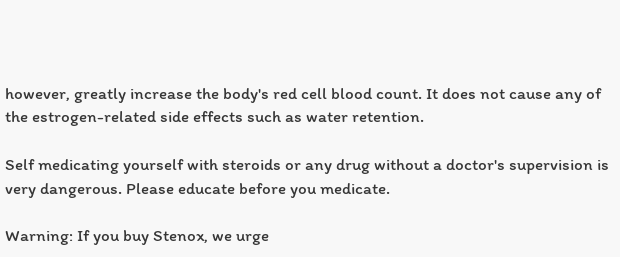however, greatly increase the body's red cell blood count. It does not cause any of the estrogen-related side effects such as water retention.

Self medicating yourself with steroids or any drug without a doctor's supervision is very dangerous. Please educate before you medicate.

Warning: If you buy Stenox, we urge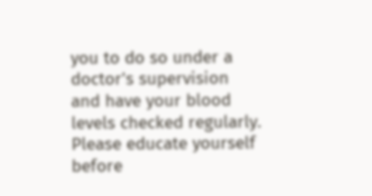you to do so under a doctor's supervision and have your blood levels checked regularly. Please educate yourself before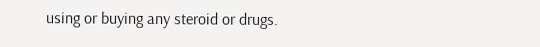using or buying any steroid or drugs.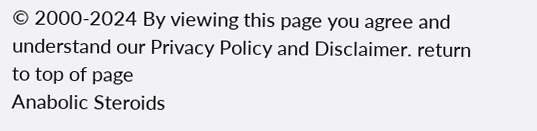© 2000-2024 By viewing this page you agree and understand our Privacy Policy and Disclaimer. return to top of page
Anabolic Steroids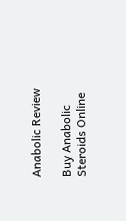Anabolic Review

Buy Anabolic Steroids Online